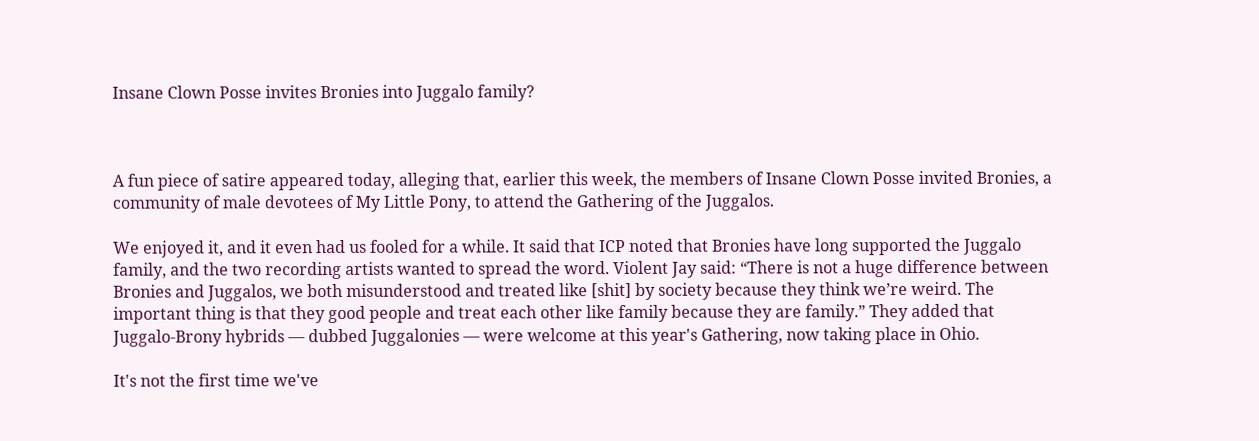Insane Clown Posse invites Bronies into Juggalo family?



A fun piece of satire appeared today, alleging that, earlier this week, the members of Insane Clown Posse invited Bronies, a community of male devotees of My Little Pony, to attend the Gathering of the Juggalos.

We enjoyed it, and it even had us fooled for a while. It said that ICP noted that Bronies have long supported the Juggalo family, and the two recording artists wanted to spread the word. Violent Jay said: “There is not a huge difference between Bronies and Juggalos, we both misunderstood and treated like [shit] by society because they think we’re weird. The important thing is that they good people and treat each other like family because they are family.” They added that Juggalo-Brony hybrids — dubbed Juggalonies — were welcome at this year's Gathering, now taking place in Ohio.

It's not the first time we've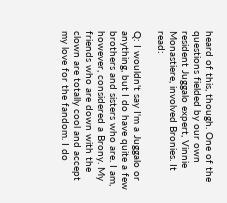heard of this, though. One of the questions fielded by our own resident Juggalo expert, Vinnie Monastiere, involved Bronies. It read:

Q: I wouldn't say I'm a Juggalo or anything, but I do have quite a few brothers and sisters who are. I am, however, considered a Brony. My friends who are down with the clown are totally cool and accept my love for the fandom. I do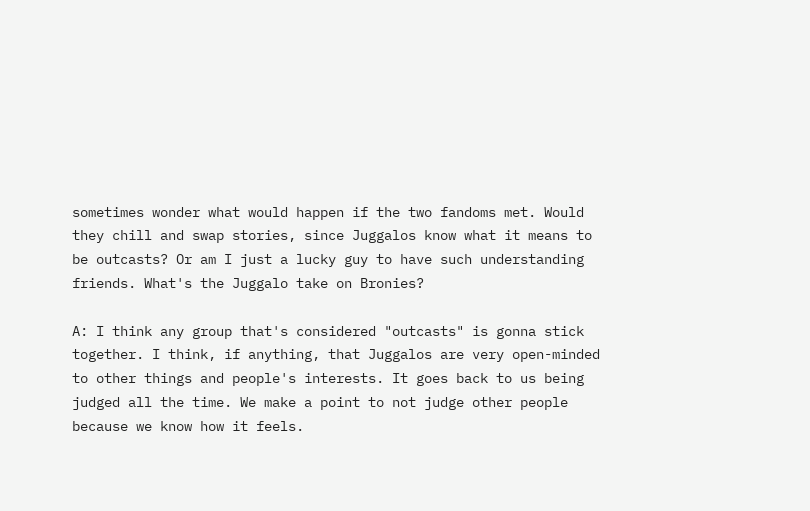sometimes wonder what would happen if the two fandoms met. Would they chill and swap stories, since Juggalos know what it means to be outcasts? Or am I just a lucky guy to have such understanding friends. What's the Juggalo take on Bronies?

A: I think any group that's considered "outcasts" is gonna stick together. I think, if anything, that Juggalos are very open-minded to other things and people's interests. It goes back to us being judged all the time. We make a point to not judge other people because we know how it feels.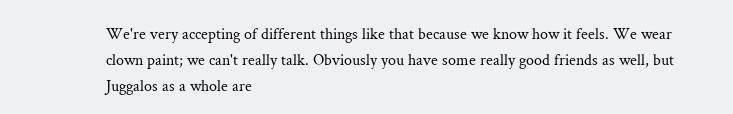We're very accepting of different things like that because we know how it feels. We wear clown paint; we can't really talk. Obviously you have some really good friends as well, but Juggalos as a whole are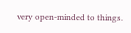very open-minded to things.